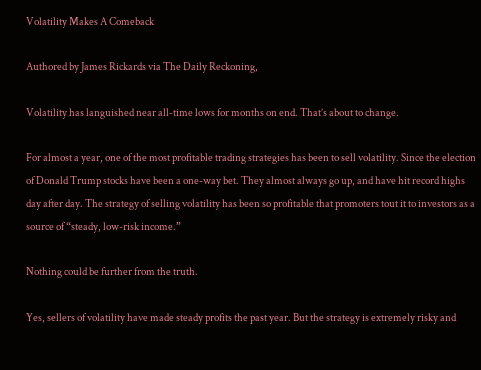Volatility Makes A Comeback

Authored by James Rickards via The Daily Reckoning,

Volatility has languished near all-time lows for months on end. That’s about to change.

For almost a year, one of the most profitable trading strategies has been to sell volatility. Since the election of Donald Trump stocks have been a one-way bet. They almost always go up, and have hit record highs day after day. The strategy of selling volatility has been so profitable that promoters tout it to investors as a source of “steady, low-risk income.”

Nothing could be further from the truth.

Yes, sellers of volatility have made steady profits the past year. But the strategy is extremely risky and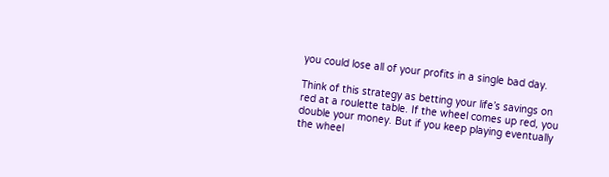you could lose all of your profits in a single bad day.

Think of this strategy as betting your life’s savings on red at a roulette table. If the wheel comes up red, you double your money. But if you keep playing eventually the wheel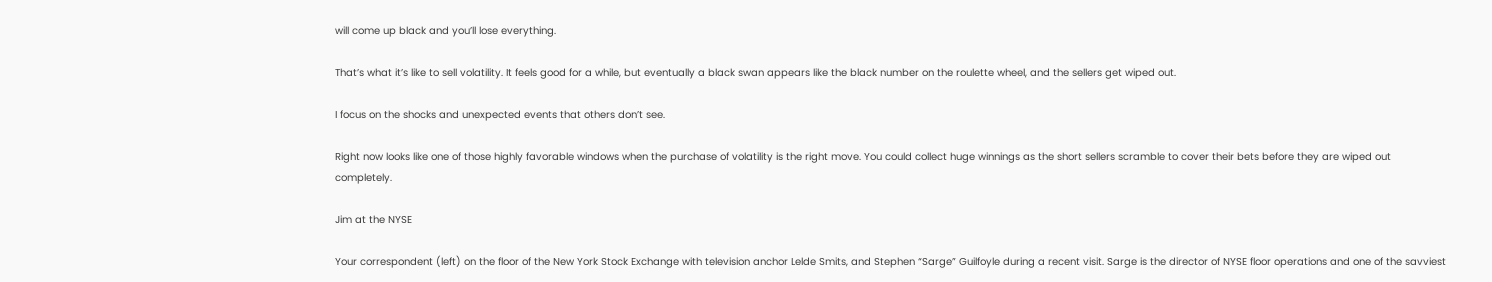will come up black and you’ll lose everything.

That’s what it’s like to sell volatility. It feels good for a while, but eventually a black swan appears like the black number on the roulette wheel, and the sellers get wiped out.

I focus on the shocks and unexpected events that others don’t see.

Right now looks like one of those highly favorable windows when the purchase of volatility is the right move. You could collect huge winnings as the short sellers scramble to cover their bets before they are wiped out completely.

Jim at the NYSE

Your correspondent (left) on the floor of the New York Stock Exchange with television anchor Lelde Smits, and Stephen “Sarge” Guilfoyle during a recent visit. Sarge is the director of NYSE floor operations and one of the savviest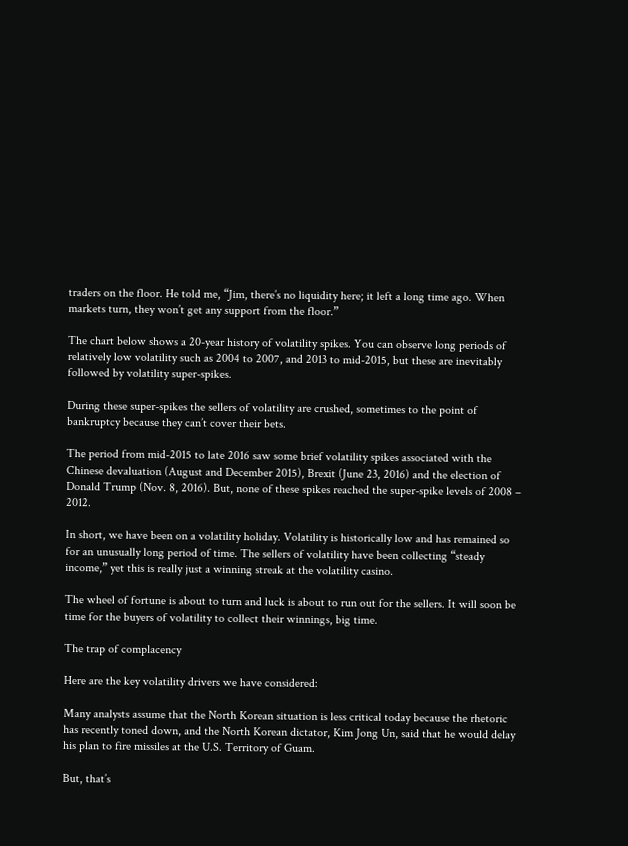traders on the floor. He told me, “Jim, there’s no liquidity here; it left a long time ago. When markets turn, they won’t get any support from the floor.”

The chart below shows a 20-year history of volatility spikes. You can observe long periods of relatively low volatility such as 2004 to 2007, and 2013 to mid-2015, but these are inevitably followed by volatility super-spikes.

During these super-spikes the sellers of volatility are crushed, sometimes to the point of bankruptcy because they can’t cover their bets.

The period from mid-2015 to late 2016 saw some brief volatility spikes associated with the Chinese devaluation (August and December 2015), Brexit (June 23, 2016) and the election of Donald Trump (Nov. 8, 2016). But, none of these spikes reached the super-spike levels of 2008 – 2012.

In short, we have been on a volatility holiday. Volatility is historically low and has remained so for an unusually long period of time. The sellers of volatility have been collecting “steady income,” yet this is really just a winning streak at the volatility casino.

The wheel of fortune is about to turn and luck is about to run out for the sellers. It will soon be time for the buyers of volatility to collect their winnings, big time.

The trap of complacency

Here are the key volatility drivers we have considered:

Many analysts assume that the North Korean situation is less critical today because the rhetoric has recently toned down, and the North Korean dictator, Kim Jong Un, said that he would delay his plan to fire missiles at the U.S. Territory of Guam.

But, that’s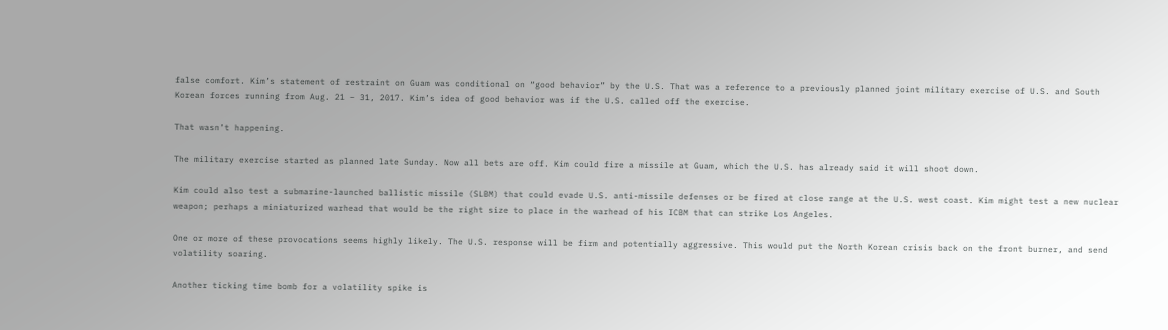false comfort. Kim’s statement of restraint on Guam was conditional on “good behavior” by the U.S. That was a reference to a previously planned joint military exercise of U.S. and South Korean forces running from Aug. 21 – 31, 2017. Kim’s idea of good behavior was if the U.S. called off the exercise.

That wasn’t happening.

The military exercise started as planned late Sunday. Now all bets are off. Kim could fire a missile at Guam, which the U.S. has already said it will shoot down.

Kim could also test a submarine-launched ballistic missile (SLBM) that could evade U.S. anti-missile defenses or be fired at close range at the U.S. west coast. Kim might test a new nuclear weapon; perhaps a miniaturized warhead that would be the right size to place in the warhead of his ICBM that can strike Los Angeles.

One or more of these provocations seems highly likely. The U.S. response will be firm and potentially aggressive. This would put the North Korean crisis back on the front burner, and send volatility soaring.

Another ticking time bomb for a volatility spike is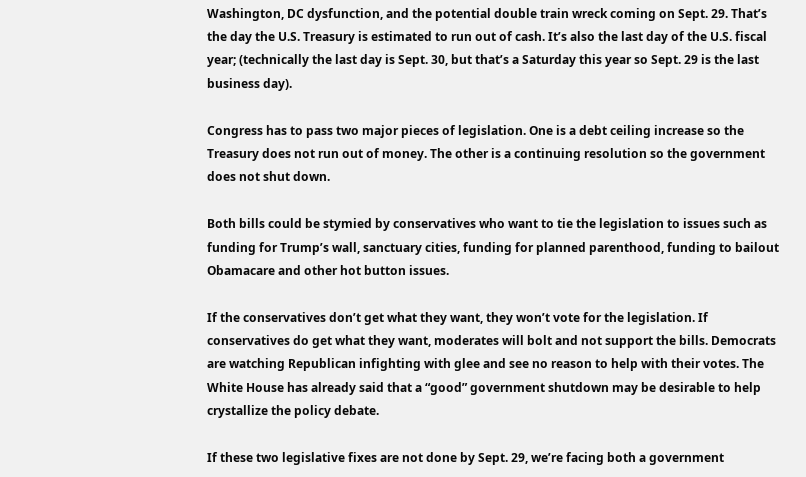Washington, DC dysfunction, and the potential double train wreck coming on Sept. 29. That’s the day the U.S. Treasury is estimated to run out of cash. It’s also the last day of the U.S. fiscal year; (technically the last day is Sept. 30, but that’s a Saturday this year so Sept. 29 is the last business day).

Congress has to pass two major pieces of legislation. One is a debt ceiling increase so the Treasury does not run out of money. The other is a continuing resolution so the government does not shut down.

Both bills could be stymied by conservatives who want to tie the legislation to issues such as funding for Trump’s wall, sanctuary cities, funding for planned parenthood, funding to bailout Obamacare and other hot button issues.

If the conservatives don’t get what they want, they won’t vote for the legislation. If conservatives do get what they want, moderates will bolt and not support the bills. Democrats are watching Republican infighting with glee and see no reason to help with their votes. The White House has already said that a “good” government shutdown may be desirable to help crystallize the policy debate.

If these two legislative fixes are not done by Sept. 29, we’re facing both a government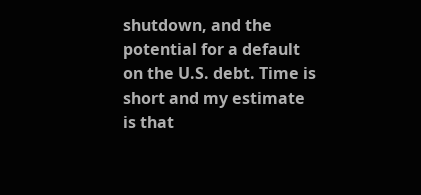shutdown, and the potential for a default on the U.S. debt. Time is short and my estimate is that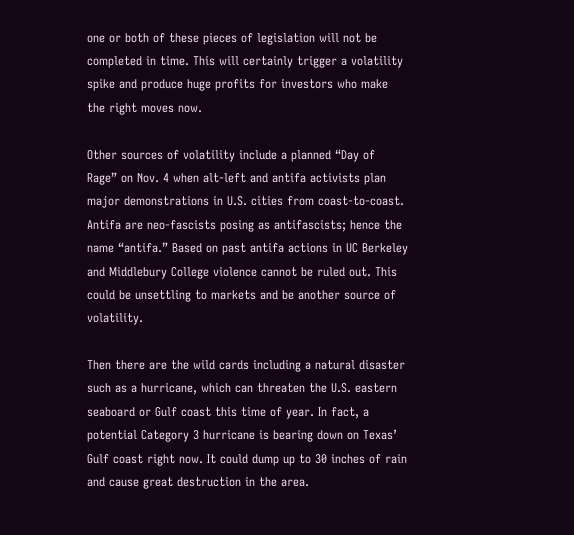one or both of these pieces of legislation will not be completed in time. This will certainly trigger a volatility spike and produce huge profits for investors who make the right moves now.

Other sources of volatility include a planned “Day of Rage” on Nov. 4 when alt-left and antifa activists plan major demonstrations in U.S. cities from coast-to-coast. Antifa are neo-fascists posing as antifascists; hence the name “antifa.” Based on past antifa actions in UC Berkeley and Middlebury College violence cannot be ruled out. This could be unsettling to markets and be another source of volatility.

Then there are the wild cards including a natural disaster such as a hurricane, which can threaten the U.S. eastern seaboard or Gulf coast this time of year. In fact, a potential Category 3 hurricane is bearing down on Texas’ Gulf coast right now. It could dump up to 30 inches of rain and cause great destruction in the area.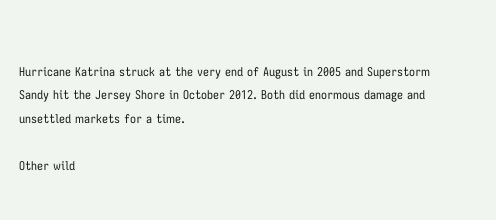Hurricane Katrina struck at the very end of August in 2005 and Superstorm Sandy hit the Jersey Shore in October 2012. Both did enormous damage and unsettled markets for a time.

Other wild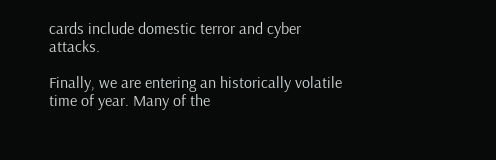cards include domestic terror and cyber attacks.

Finally, we are entering an historically volatile time of year. Many of the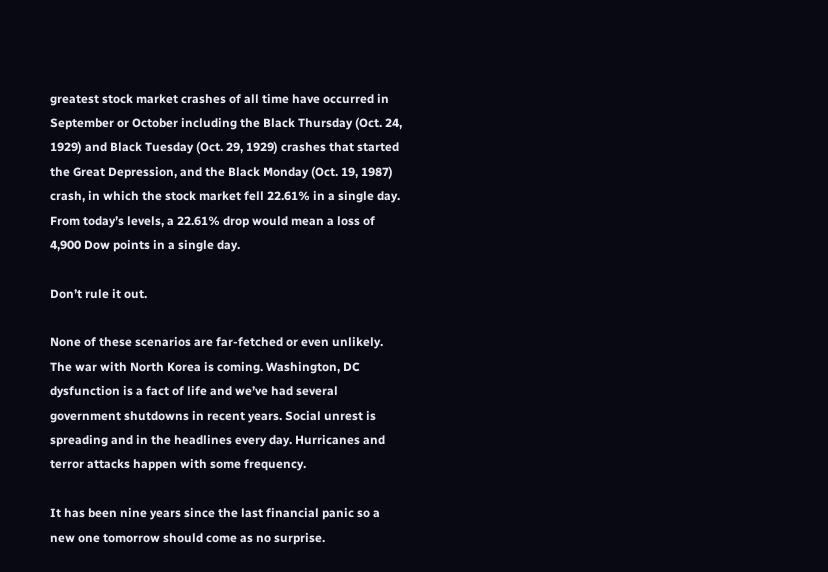greatest stock market crashes of all time have occurred in September or October including the Black Thursday (Oct. 24, 1929) and Black Tuesday (Oct. 29, 1929) crashes that started the Great Depression, and the Black Monday (Oct. 19, 1987) crash, in which the stock market fell 22.61% in a single day. From today’s levels, a 22.61% drop would mean a loss of 4,900 Dow points in a single day.

Don’t rule it out.

None of these scenarios are far-fetched or even unlikely. The war with North Korea is coming. Washington, DC dysfunction is a fact of life and we’ve had several government shutdowns in recent years. Social unrest is spreading and in the headlines every day. Hurricanes and terror attacks happen with some frequency.

It has been nine years since the last financial panic so a new one tomorrow should come as no surprise.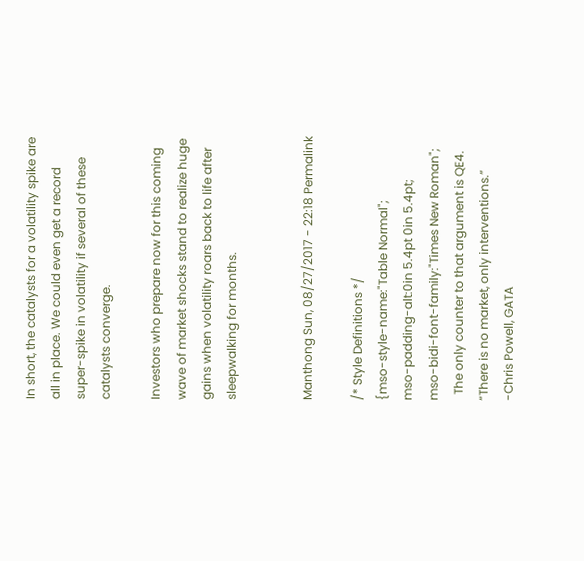In short, the catalysts for a volatility spike are all in place. We could even get a record super-spike in volatility if several of these catalysts converge.

Investors who prepare now for this coming wave of market shocks stand to realize huge gains when volatility roars back to life after sleepwalking for months.


Manthong Sun, 08/27/2017 - 22:18 Permalink

/* Style Definitions */
{mso-style-name:"Table Normal";
mso-padding-alt:0in 5.4pt 0in 5.4pt;
mso-bidi-font-family:"Times New Roman";
  The only counter to that argument is QE4. “There is no market, only interventions.” -Chris Powell, GATA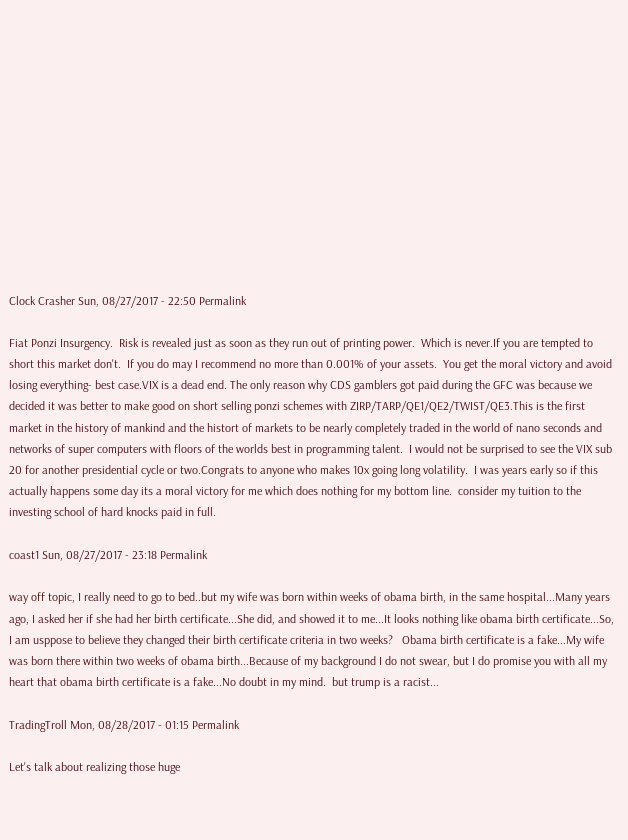Clock Crasher Sun, 08/27/2017 - 22:50 Permalink

Fiat Ponzi Insurgency.  Risk is revealed just as soon as they run out of printing power.  Which is never.If you are tempted to short this market don't.  If you do may I recommend no more than 0.001% of your assets.  You get the moral victory and avoid losing everything- best case.VIX is a dead end. The only reason why CDS gamblers got paid during the GFC was because we decided it was better to make good on short selling ponzi schemes with ZIRP/TARP/QE1/QE2/TWIST/QE3.This is the first market in the history of mankind and the histort of markets to be nearly completely traded in the world of nano seconds and networks of super computers with floors of the worlds best in programming talent.  I would not be surprised to see the VIX sub 20 for another presidential cycle or two.Congrats to anyone who makes 10x going long volatility.  I was years early so if this actually happens some day its a moral victory for me which does nothing for my bottom line.  consider my tuition to the investing school of hard knocks paid in full.

coast1 Sun, 08/27/2017 - 23:18 Permalink

way off topic, I really need to go to bed..but my wife was born within weeks of obama birth, in the same hospital...Many years ago, I asked her if she had her birth certificate...She did, and showed it to me...It looks nothing like obama birth certificate...So, I am usppose to believe they changed their birth certificate criteria in two weeks?   Obama birth certificate is a fake...My wife was born there within two weeks of obama birth...Because of my background I do not swear, but I do promise you with all my heart that obama birth certificate is a fake...No doubt in my mind.  but trump is a racist...

TradingTroll Mon, 08/28/2017 - 01:15 Permalink

Let's talk about realizing those huge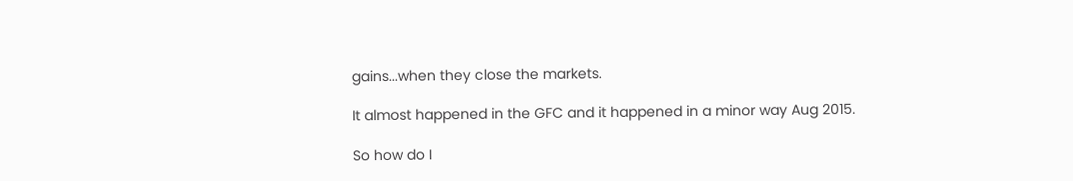gains...when they close the markets.

It almost happened in the GFC and it happened in a minor way Aug 2015.

So how do I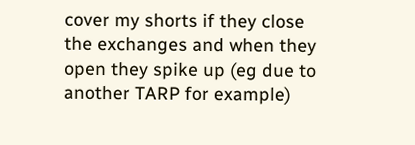cover my shorts if they close the exchanges and when they open they spike up (eg due to another TARP for example)